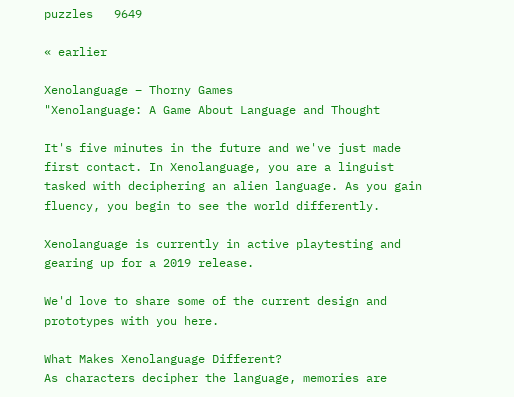puzzles   9649

« earlier

Xenolanguage – Thorny Games
"Xenolanguage: A Game About Language and Thought

It's five minutes in the future and we've just made first contact. In Xenolanguage, you are a linguist tasked with deciphering an alien language. As you gain fluency, you begin to see the world differently.

Xenolanguage is currently in active playtesting and gearing up for a 2019 release.

We'd love to share some of the current design and prototypes with you here.

What Makes Xenolanguage Different?
As characters decipher the language, memories are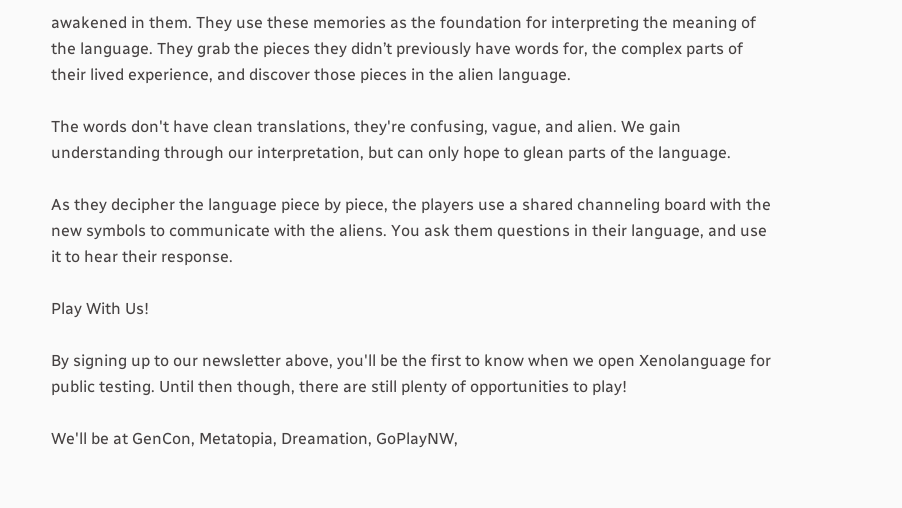awakened in them. They use these memories as the foundation for interpreting the meaning of the language. They grab the pieces they didn’t previously have words for, the complex parts of their lived experience, and discover those pieces in the alien language.

The words don't have clean translations, they're confusing, vague, and alien. We gain understanding through our interpretation, but can only hope to glean parts of the language.

As they decipher the language piece by piece, the players use a shared channeling board with the new symbols to communicate with the aliens. You ask them questions in their language, and use it to hear their response.

Play With Us!

By signing up to our newsletter above, you'll be the first to know when we open Xenolanguage for public testing. Until then though, there are still plenty of opportunities to play!

We'll be at GenCon, Metatopia, Dreamation, GoPlayNW,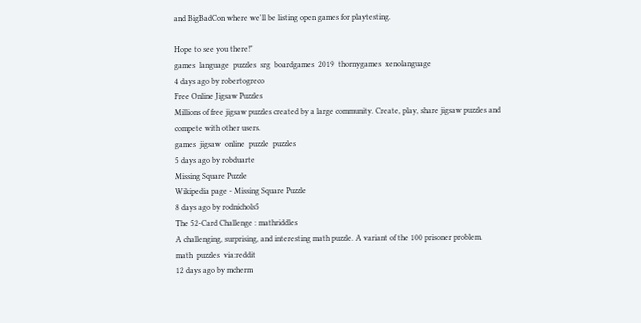and BigBadCon where we'll be listing open games for playtesting.

Hope to see you there!"
games  language  puzzles  srg  boardgames  2019  thornygames  xenolanguage
4 days ago by robertogreco
Free Online Jigsaw Puzzles
Millions of free jigsaw puzzles created by a large community. Create, play, share jigsaw puzzles and compete with other users.
games  jigsaw  online  puzzle  puzzles
5 days ago by robduarte
Missing Square Puzzle
Wikipedia page - Missing Square Puzzle
8 days ago by rodnichols5
The 52-Card Challenge : mathriddles
A challenging, surprising, and interesting math puzzle. A variant of the 100 prisoner problem.
math  puzzles  via:reddit
12 days ago by mcherm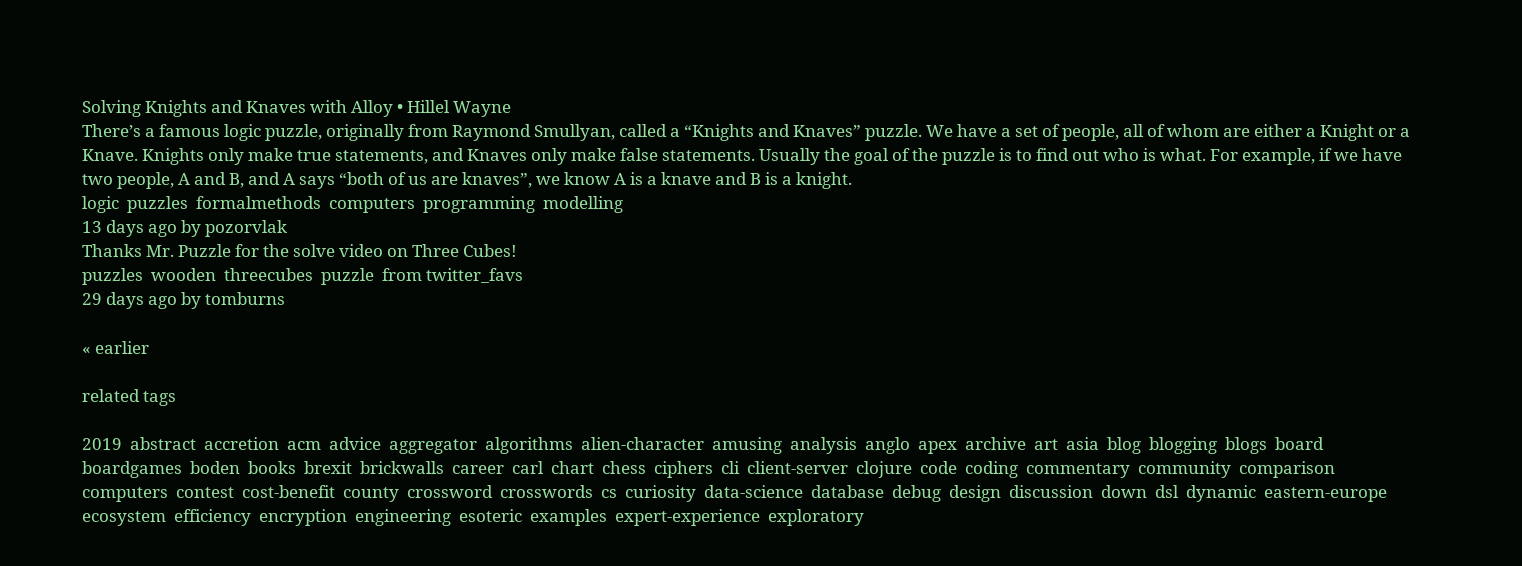Solving Knights and Knaves with Alloy • Hillel Wayne
There’s a famous logic puzzle, originally from Raymond Smullyan, called a “Knights and Knaves” puzzle. We have a set of people, all of whom are either a Knight or a Knave. Knights only make true statements, and Knaves only make false statements. Usually the goal of the puzzle is to find out who is what. For example, if we have two people, A and B, and A says “both of us are knaves”, we know A is a knave and B is a knight.
logic  puzzles  formalmethods  computers  programming  modelling
13 days ago by pozorvlak
Thanks Mr. Puzzle for the solve video on Three Cubes!
puzzles  wooden  threecubes  puzzle  from twitter_favs
29 days ago by tomburns

« earlier

related tags

2019  abstract  accretion  acm  advice  aggregator  algorithms  alien-character  amusing  analysis  anglo  apex  archive  art  asia  blog  blogging  blogs  board  boardgames  boden  books  brexit  brickwalls  career  carl  chart  chess  ciphers  cli  client-server  clojure  code  coding  commentary  community  comparison  computers  contest  cost-benefit  county  crossword  crosswords  cs  curiosity  data-science  database  debug  design  discussion  down  dsl  dynamic  eastern-europe  ecosystem  efficiency  encryption  engineering  esoteric  examples  expert-experience  exploratory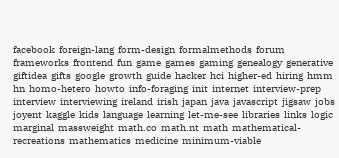facebook  foreign-lang  form-design  formalmethods  forum  frameworks  frontend  fun  game  games  gaming  genealogy  generative  giftidea  gifts  google  growth  guide  hacker  hci  higher-ed  hiring  hmm  hn  homo-hetero  howto  info-foraging  init  internet  interview-prep  interview  interviewing  ireland  irish  japan  java  javascript  jigsaw  jobs  joyent  kaggle  kids  language  learning  let-me-see  libraries  links  logic  marginal  massweight  math.co  math.nt  math  mathematical-recreations  mathematics  medicine  minimum-viable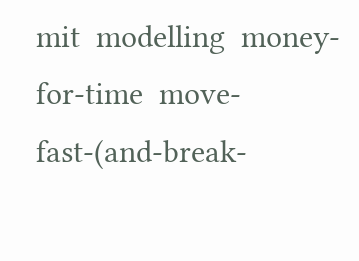mit  modelling  money-for-time  move-fast-(and-break-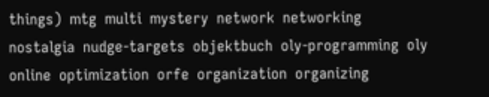things)  mtg  multi  mystery  network  networking  nostalgia  nudge-targets  objektbuch  oly-programming  oly  online  optimization  orfe  organization  organizing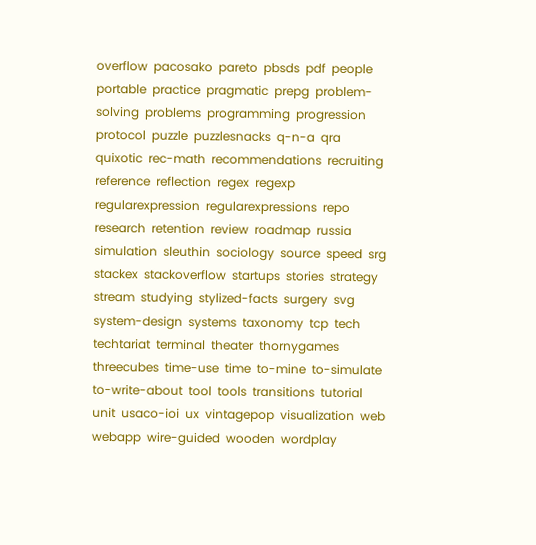overflow  pacosako  pareto  pbsds  pdf  people  portable  practice  pragmatic  prepg  problem-solving  problems  programming  progression  protocol  puzzle  puzzlesnacks  q-n-a  qra  quixotic  rec-math  recommendations  recruiting  reference  reflection  regex  regexp  regularexpression  regularexpressions  repo  research  retention  review  roadmap  russia  simulation  sleuthin  sociology  source  speed  srg  stackex  stackoverflow  startups  stories  strategy  stream  studying  stylized-facts  surgery  svg  system-design  systems  taxonomy  tcp  tech  techtariat  terminal  theater  thornygames  threecubes  time-use  time  to-mine  to-simulate  to-write-about  tool  tools  transitions  tutorial  unit  usaco-ioi  ux  vintagepop  visualization  web  webapp  wire-guided  wooden  wordplay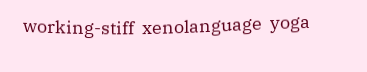working-stiff  xenolanguage  yoga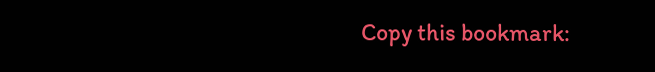Copy this bookmark: